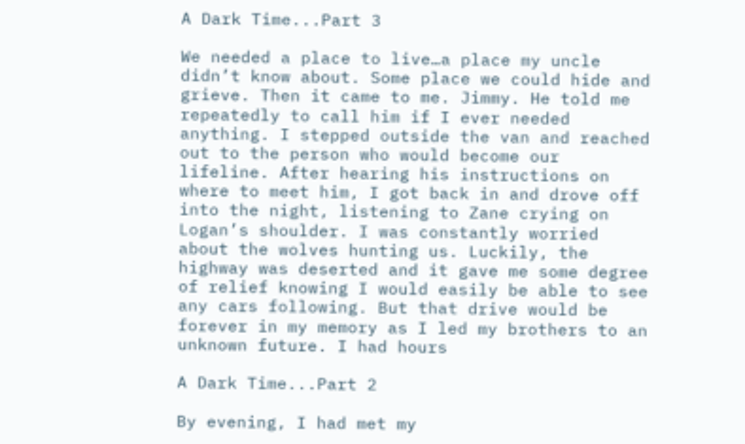A Dark Time...Part 3

We needed a place to live…a place my uncle didn’t know about. Some place we could hide and grieve. Then it came to me. Jimmy. He told me repeatedly to call him if I ever needed anything. I stepped outside the van and reached out to the person who would become our lifeline. After hearing his instructions on where to meet him, I got back in and drove off into the night, listening to Zane crying on Logan’s shoulder. I was constantly worried about the wolves hunting us. Luckily, the highway was deserted and it gave me some degree of relief knowing I would easily be able to see any cars following. But that drive would be forever in my memory as I led my brothers to an unknown future. I had hours

A Dark Time...Part 2

By evening, I had met my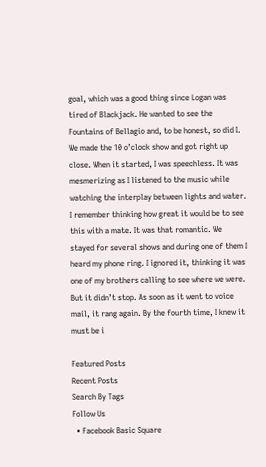goal, which was a good thing since Logan was tired of Blackjack. He wanted to see the Fountains of Bellagio and, to be honest, so did I. We made the 10 o’clock show and got right up close. When it started, I was speechless. It was mesmerizing as I listened to the music while watching the interplay between lights and water. I remember thinking how great it would be to see this with a mate. It was that romantic. We stayed for several shows and during one of them I heard my phone ring. I ignored it, thinking it was one of my brothers calling to see where we were. But it didn’t stop. As soon as it went to voice mail, it rang again. By the fourth time, I knew it must be i

Featured Posts
Recent Posts
Search By Tags
Follow Us
  • Facebook Basic Square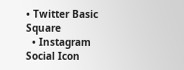• Twitter Basic Square
  • Instagram Social Icon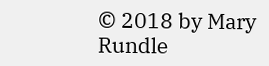© 2018 by Mary Rundle